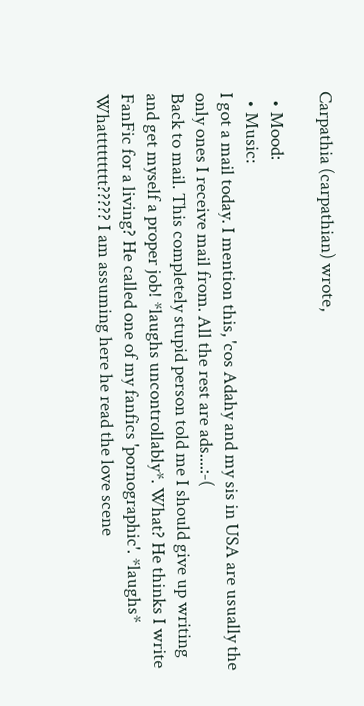Carpathia (carpathian) wrote,

  • Mood:
  • Music:
I got a mail today. I mention this, 'cos Adahy and my sis in USA are usually the only ones I receive mail from. All the rest are ads....:-(
Back to mail. This completely stupid person told me I should give up writing and get myself a proper job! *laughs uncontrollably*. What? He thinks I write FanFic for a living? He called one of my fanfics 'pornographic'. *laughs* Whattttttttt????? I am assuming here he read the love scene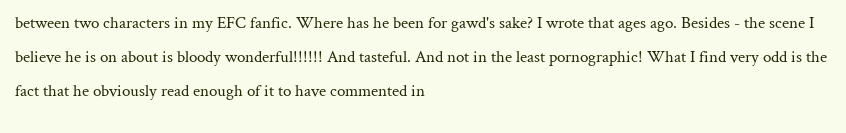between two characters in my EFC fanfic. Where has he been for gawd's sake? I wrote that ages ago. Besides - the scene I believe he is on about is bloody wonderful!!!!!! And tasteful. And not in the least pornographic! What I find very odd is the fact that he obviously read enough of it to have commented in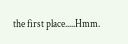the first place.....Hmm.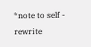*note to self - rewrite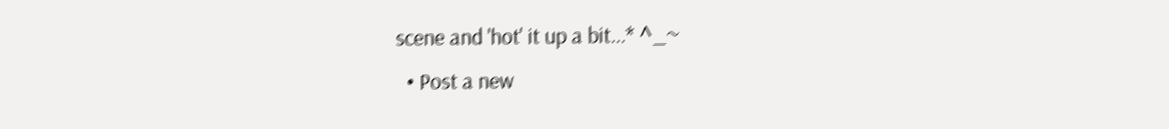scene and 'hot' it up a bit...* ^_~
  • Post a new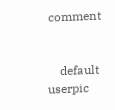comment


    default userpic